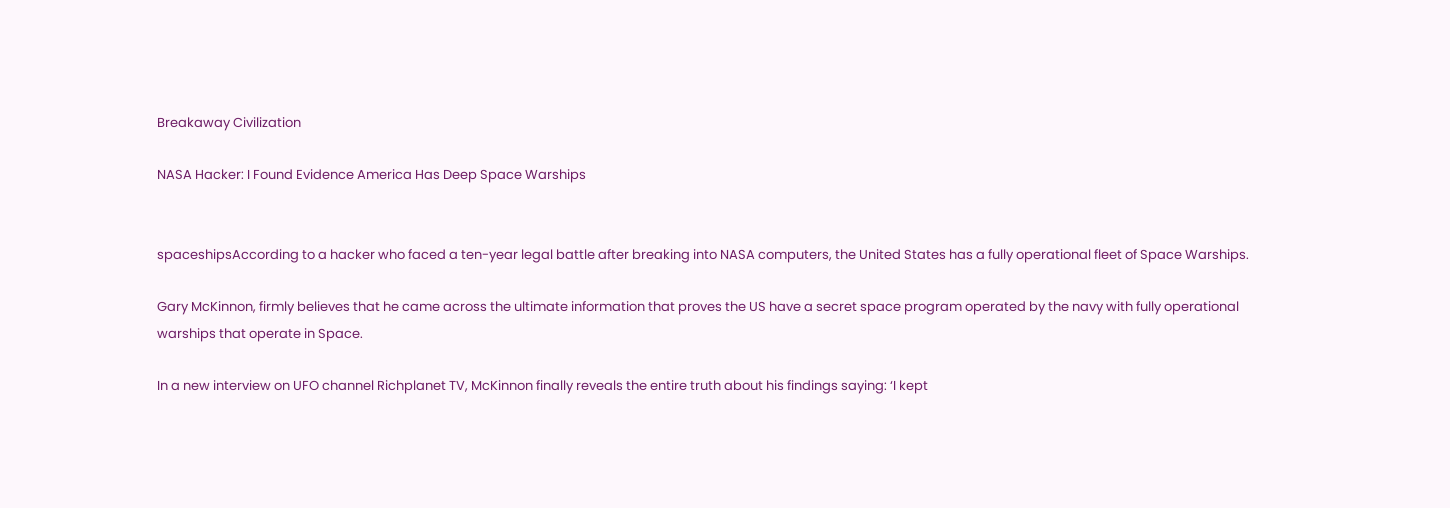Breakaway Civilization

NASA Hacker: I Found Evidence America Has Deep Space Warships


spaceshipsAccording to a hacker who faced a ten-year legal battle after breaking into NASA computers, the United States has a fully operational fleet of Space Warships.

Gary McKinnon, firmly believes that he came across the ultimate information that proves the US have a secret space program operated by the navy with fully operational warships that operate in Space.

In a new interview on UFO channel Richplanet TV, McKinnon finally reveals the entire truth about his findings saying: ‘I kept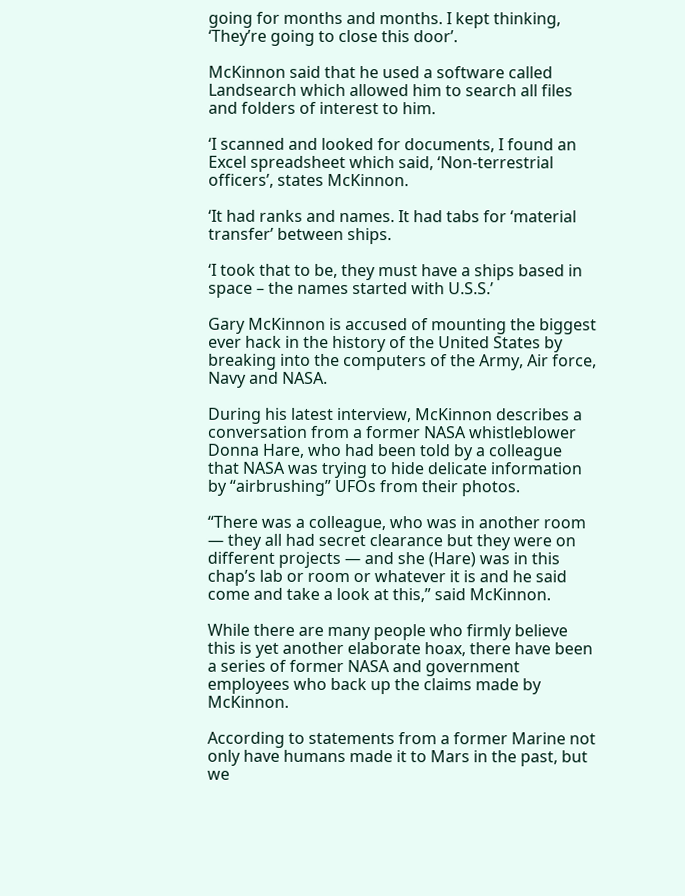going for months and months. I kept thinking, ‘They’re going to close this door’.

McKinnon said that he used a software called Landsearch which allowed him to search all files and folders of interest to him.

‘I scanned and looked for documents, I found an Excel spreadsheet which said, ‘Non-terrestrial officers’, states McKinnon.

‘It had ranks and names. It had tabs for ‘material transfer’ between ships.

‘I took that to be, they must have a ships based in space – the names started with U.S.S.’

Gary McKinnon is accused of mounting the biggest ever hack in the history of the United States by breaking into the computers of the Army, Air force, Navy and NASA.

During his latest interview, McKinnon describes a conversation from a former NASA whistleblower Donna Hare, who had been told by a colleague that NASA was trying to hide delicate information by “airbrushing” UFOs from their photos.

“There was a colleague, who was in another room — they all had secret clearance but they were on different projects — and she (Hare) was in this chap’s lab or room or whatever it is and he said come and take a look at this,” said McKinnon.

While there are many people who firmly believe this is yet another elaborate hoax, there have been a series of former NASA and government employees who back up the claims made by McKinnon.

According to statements from a former Marine not only have humans made it to Mars in the past, but we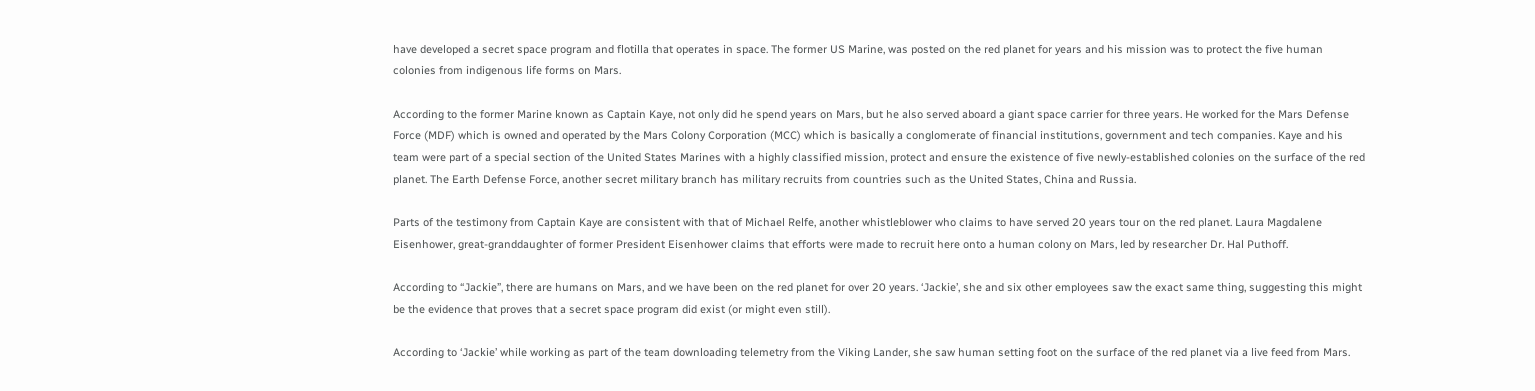have developed a secret space program and flotilla that operates in space. The former US Marine, was posted on the red planet for years and his mission was to protect the five human colonies from indigenous life forms on Mars.

According to the former Marine known as Captain Kaye, not only did he spend years on Mars, but he also served aboard a giant space carrier for three years. He worked for the Mars Defense Force (MDF) which is owned and operated by the Mars Colony Corporation (MCC) which is basically a conglomerate of financial institutions, government and tech companies. Kaye and his team were part of a special section of the United States Marines with a highly classified mission, protect and ensure the existence of five newly-established colonies on the surface of the red planet. The Earth Defense Force, another secret military branch has military recruits from countries such as the United States, China and Russia.

Parts of the testimony from Captain Kaye are consistent with that of Michael Relfe, another whistleblower who claims to have served 20 years tour on the red planet. Laura Magdalene Eisenhower, great-granddaughter of former President Eisenhower claims that efforts were made to recruit here onto a human colony on Mars, led by researcher Dr. Hal Puthoff.

According to “Jackie”, there are humans on Mars, and we have been on the red planet for over 20 years. ‘Jackie’, she and six other employees saw the exact same thing, suggesting this might be the evidence that proves that a secret space program did exist (or might even still).

According to ‘Jackie’ while working as part of the team downloading telemetry from the Viking Lander, she saw human setting foot on the surface of the red planet via a live feed from Mars.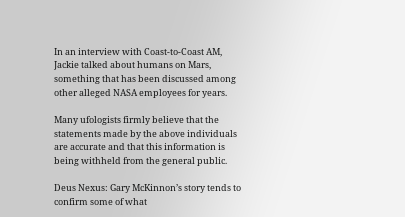In an interview with Coast-to-Coast AM, Jackie talked about humans on Mars, something that has been discussed among other alleged NASA employees for years.

Many ufologists firmly believe that the statements made by the above individuals are accurate and that this information is being withheld from the general public.

Deus Nexus: Gary McKinnon’s story tends to confirm some of what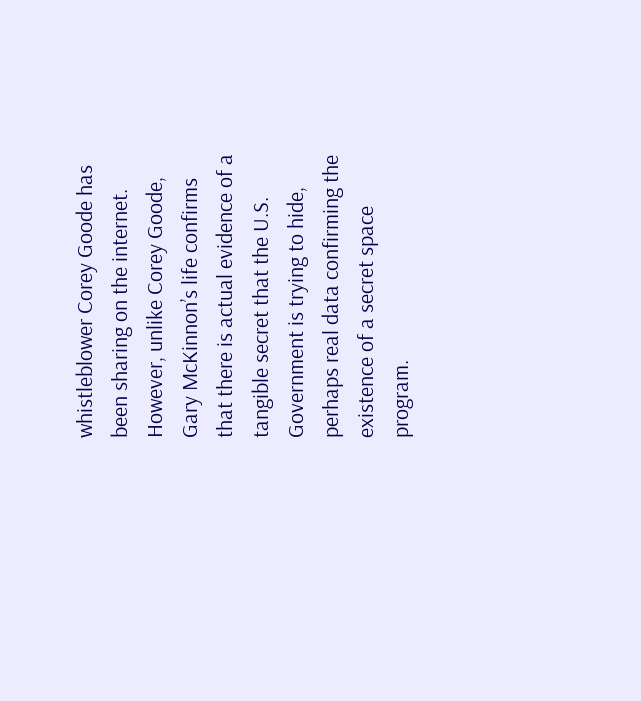whistleblower Corey Goode has been sharing on the internet. However, unlike Corey Goode, Gary McKinnon’s life confirms that there is actual evidence of a tangible secret that the U.S. Government is trying to hide, perhaps real data confirming the existence of a secret space program.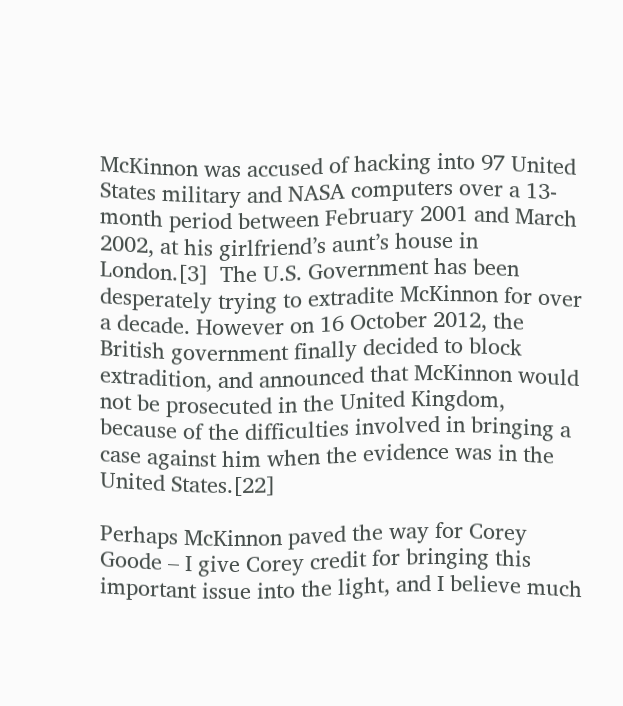McKinnon was accused of hacking into 97 United States military and NASA computers over a 13-month period between February 2001 and March 2002, at his girlfriend’s aunt’s house in London.[3]  The U.S. Government has been desperately trying to extradite McKinnon for over a decade. However on 16 October 2012, the British government finally decided to block extradition, and announced that McKinnon would not be prosecuted in the United Kingdom, because of the difficulties involved in bringing a case against him when the evidence was in the United States.[22]

Perhaps McKinnon paved the way for Corey Goode – I give Corey credit for bringing this important issue into the light, and I believe much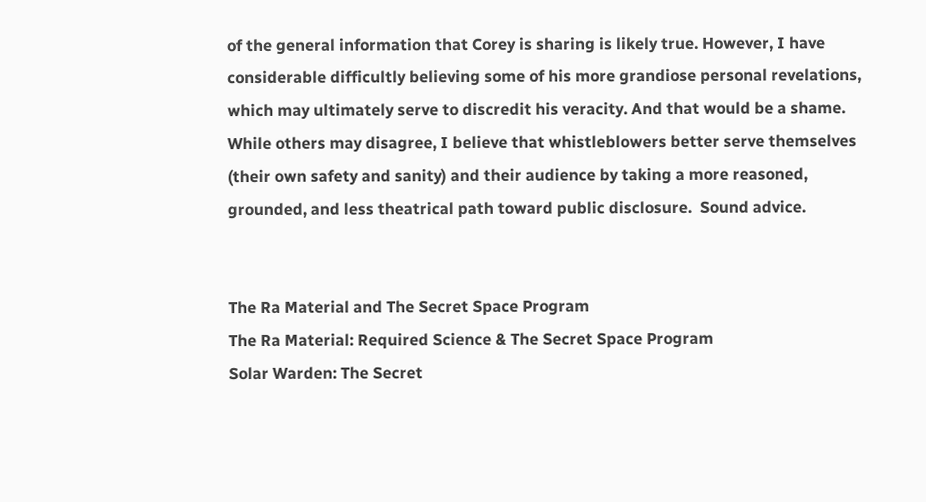of the general information that Corey is sharing is likely true. However, I have considerable difficultly believing some of his more grandiose personal revelations, which may ultimately serve to discredit his veracity. And that would be a shame. While others may disagree, I believe that whistleblowers better serve themselves (their own safety and sanity) and their audience by taking a more reasoned, grounded, and less theatrical path toward public disclosure.  Sound advice.


The Ra Material and The Secret Space Program
The Ra Material: Required Science & The Secret Space Program
Solar Warden: The Secret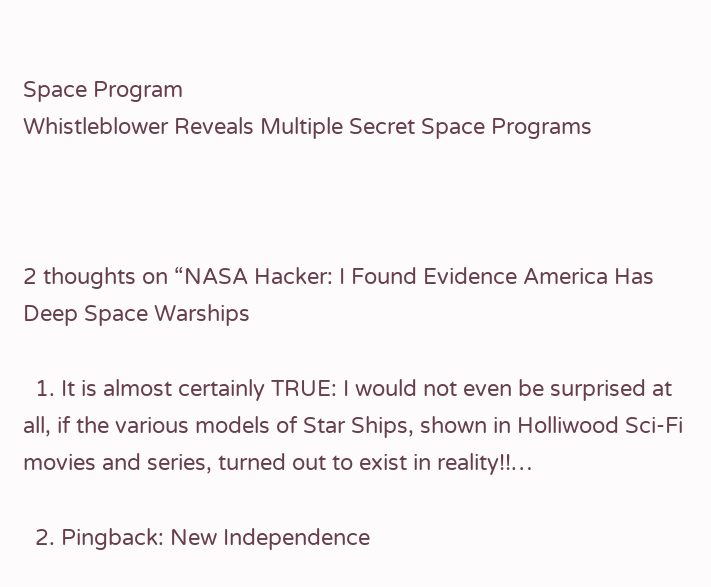Space Program
Whistleblower Reveals Multiple Secret Space Programs



2 thoughts on “NASA Hacker: I Found Evidence America Has Deep Space Warships

  1. It is almost certainly TRUE: I would not even be surprised at all, if the various models of Star Ships, shown in Holliwood Sci-Fi movies and series, turned out to exist in reality!!…

  2. Pingback: New Independence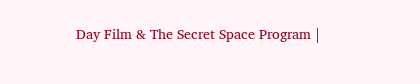Day Film & The Secret Space Program |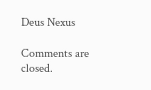Deus Nexus

Comments are closed.